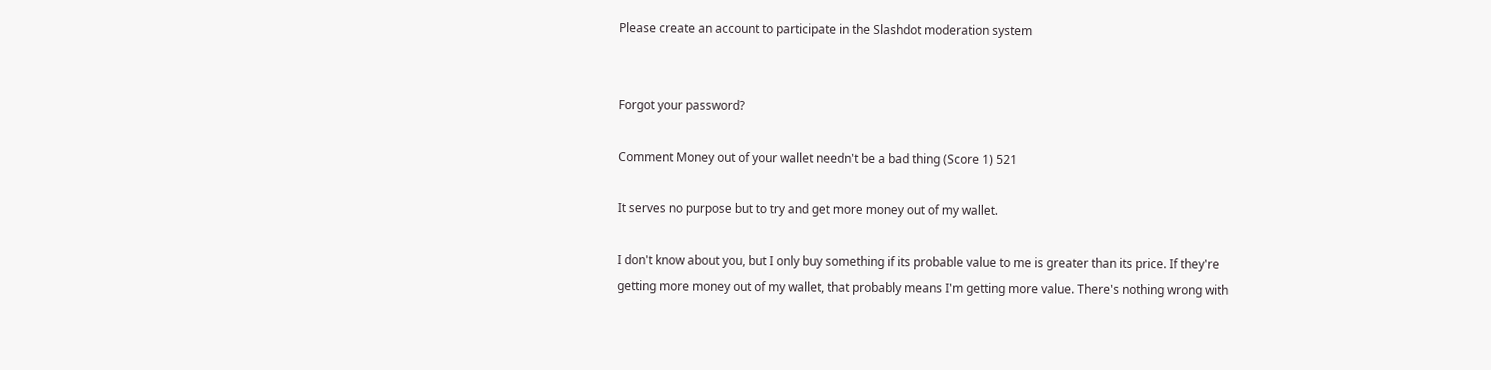Please create an account to participate in the Slashdot moderation system


Forgot your password?

Comment Money out of your wallet needn't be a bad thing (Score 1) 521

It serves no purpose but to try and get more money out of my wallet.

I don't know about you, but I only buy something if its probable value to me is greater than its price. If they're getting more money out of my wallet, that probably means I'm getting more value. There's nothing wrong with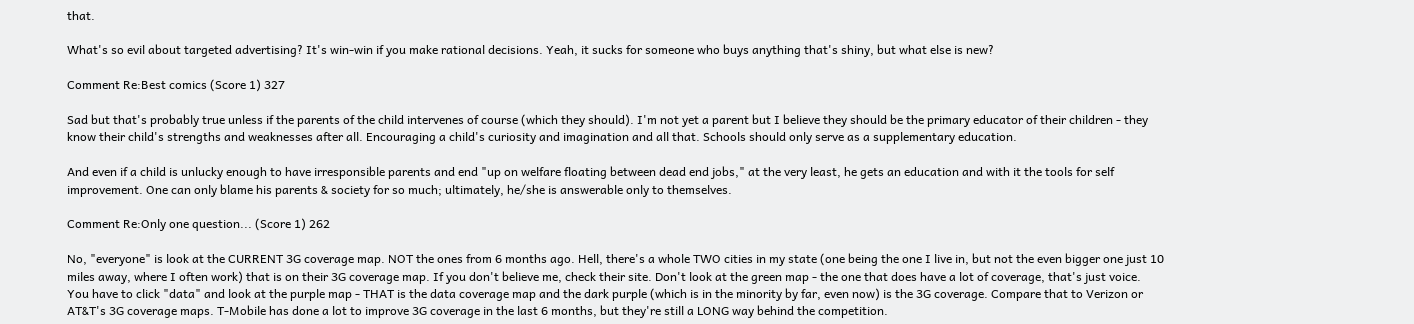that.

What's so evil about targeted advertising? It's win-win if you make rational decisions. Yeah, it sucks for someone who buys anything that's shiny, but what else is new?

Comment Re:Best comics (Score 1) 327

Sad but that's probably true unless if the parents of the child intervenes of course (which they should). I'm not yet a parent but I believe they should be the primary educator of their children - they know their child's strengths and weaknesses after all. Encouraging a child's curiosity and imagination and all that. Schools should only serve as a supplementary education.

And even if a child is unlucky enough to have irresponsible parents and end "up on welfare floating between dead end jobs," at the very least, he gets an education and with it the tools for self improvement. One can only blame his parents & society for so much; ultimately, he/she is answerable only to themselves.

Comment Re:Only one question... (Score 1) 262

No, "everyone" is look at the CURRENT 3G coverage map. NOT the ones from 6 months ago. Hell, there's a whole TWO cities in my state (one being the one I live in, but not the even bigger one just 10 miles away, where I often work) that is on their 3G coverage map. If you don't believe me, check their site. Don't look at the green map - the one that does have a lot of coverage, that's just voice. You have to click "data" and look at the purple map - THAT is the data coverage map and the dark purple (which is in the minority by far, even now) is the 3G coverage. Compare that to Verizon or AT&T's 3G coverage maps. T-Mobile has done a lot to improve 3G coverage in the last 6 months, but they're still a LONG way behind the competition.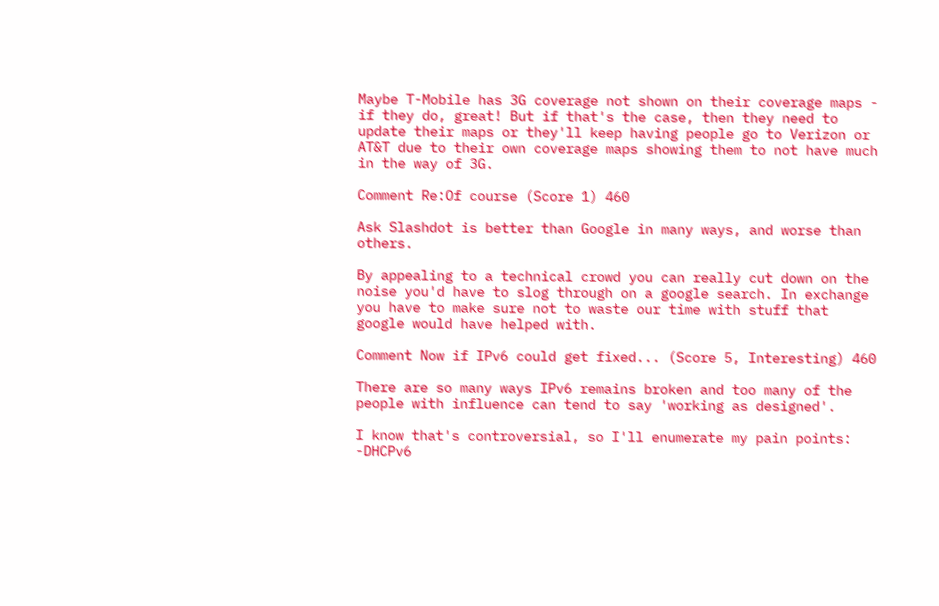Maybe T-Mobile has 3G coverage not shown on their coverage maps - if they do, great! But if that's the case, then they need to update their maps or they'll keep having people go to Verizon or AT&T due to their own coverage maps showing them to not have much in the way of 3G.

Comment Re:Of course (Score 1) 460

Ask Slashdot is better than Google in many ways, and worse than others.

By appealing to a technical crowd you can really cut down on the noise you'd have to slog through on a google search. In exchange you have to make sure not to waste our time with stuff that google would have helped with.

Comment Now if IPv6 could get fixed... (Score 5, Interesting) 460

There are so many ways IPv6 remains broken and too many of the people with influence can tend to say 'working as designed'.

I know that's controversial, so I'll enumerate my pain points:
-DHCPv6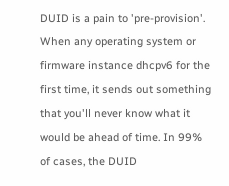DUID is a pain to 'pre-provision'. When any operating system or firmware instance dhcpv6 for the first time, it sends out something that you'll never know what it would be ahead of time. In 99% of cases, the DUID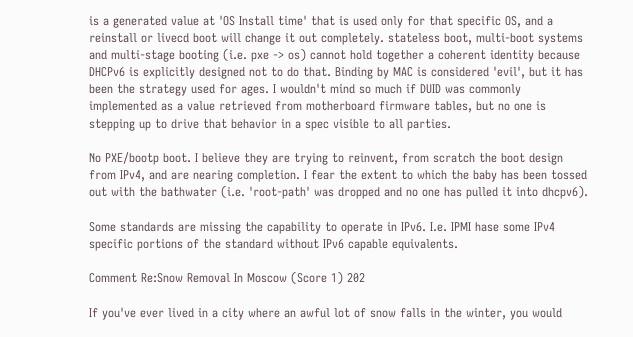is a generated value at 'OS Install time' that is used only for that specific OS, and a reinstall or livecd boot will change it out completely. stateless boot, multi-boot systems and multi-stage booting (i.e. pxe -> os) cannot hold together a coherent identity because DHCPv6 is explicitly designed not to do that. Binding by MAC is considered 'evil', but it has been the strategy used for ages. I wouldn't mind so much if DUID was commonly implemented as a value retrieved from motherboard firmware tables, but no one is stepping up to drive that behavior in a spec visible to all parties.

No PXE/bootp boot. I believe they are trying to reinvent, from scratch the boot design from IPv4, and are nearing completion. I fear the extent to which the baby has been tossed out with the bathwater (i.e. 'root-path' was dropped and no one has pulled it into dhcpv6).

Some standards are missing the capability to operate in IPv6. I.e. IPMI hase some IPv4 specific portions of the standard without IPv6 capable equivalents.

Comment Re:Snow Removal In Moscow (Score 1) 202

If you've ever lived in a city where an awful lot of snow falls in the winter, you would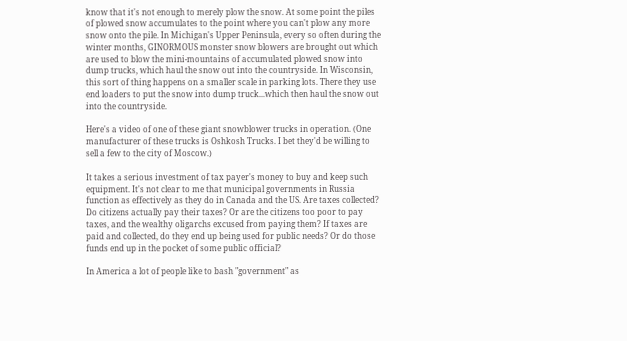know that it's not enough to merely plow the snow. At some point the piles of plowed snow accumulates to the point where you can't plow any more snow onto the pile. In Michigan's Upper Peninsula, every so often during the winter months, GINORMOUS monster snow blowers are brought out which are used to blow the mini-mountains of accumulated plowed snow into dump trucks, which haul the snow out into the countryside. In Wisconsin, this sort of thing happens on a smaller scale in parking lots. There they use end loaders to put the snow into dump truck...which then haul the snow out into the countryside.

Here's a video of one of these giant snowblower trucks in operation. (One manufacturer of these trucks is Oshkosh Trucks. I bet they'd be willing to sell a few to the city of Moscow.)

It takes a serious investment of tax payer's money to buy and keep such equipment. It's not clear to me that municipal governments in Russia function as effectively as they do in Canada and the US. Are taxes collected? Do citizens actually pay their taxes? Or are the citizens too poor to pay taxes, and the wealthy oligarchs excused from paying them? If taxes are paid and collected, do they end up being used for public needs? Or do those funds end up in the pocket of some public official?

In America a lot of people like to bash "government" as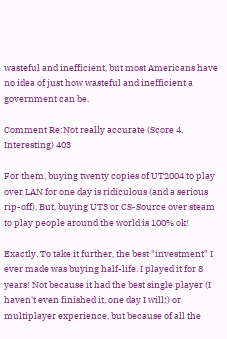wasteful and inefficient, but most Americans have no idea of just how wasteful and inefficient a government can be.

Comment Re:Not really accurate (Score 4, Interesting) 403

For them, buying twenty copies of UT2004 to play over LAN for one day is ridiculous (and a serious rip-off). But, buying UT3 or CS-Source over steam to play people around the world is 100% ok!

Exactly. To take it further, the best "investment" I ever made was buying half-life. I played it for 8 years! Not because it had the best single player (I haven't even finished it, one day I will!) or multiplayer experience, but because of all the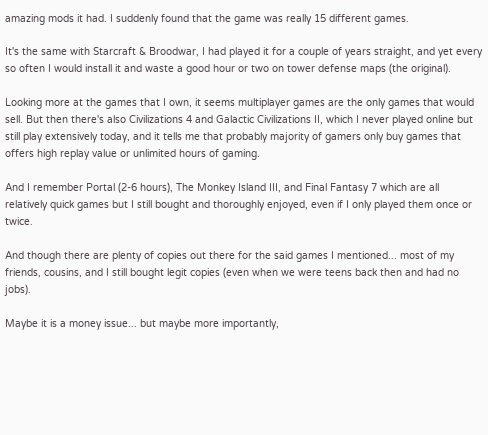amazing mods it had. I suddenly found that the game was really 15 different games.

It's the same with Starcraft & Broodwar, I had played it for a couple of years straight, and yet every so often I would install it and waste a good hour or two on tower defense maps (the original).

Looking more at the games that I own, it seems multiplayer games are the only games that would sell. But then there's also Civilizations 4 and Galactic Civilizations II, which I never played online but still play extensively today, and it tells me that probably majority of gamers only buy games that offers high replay value or unlimited hours of gaming.

And I remember Portal (2-6 hours), The Monkey Island III, and Final Fantasy 7 which are all relatively quick games but I still bought and thoroughly enjoyed, even if I only played them once or twice.

And though there are plenty of copies out there for the said games I mentioned... most of my friends, cousins, and I still bought legit copies (even when we were teens back then and had no jobs).

Maybe it is a money issue... but maybe more importantly,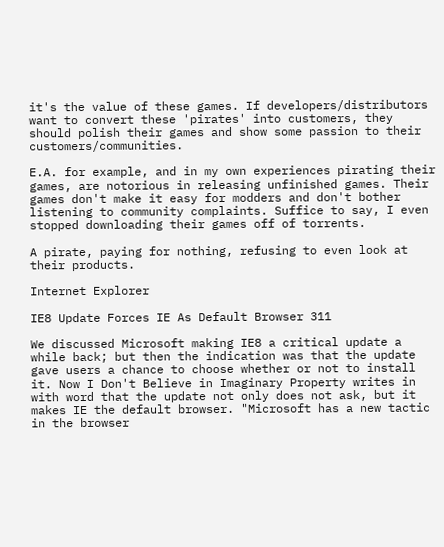it's the value of these games. If developers/distributors want to convert these 'pirates' into customers, they should polish their games and show some passion to their customers/communities.

E.A. for example, and in my own experiences pirating their games, are notorious in releasing unfinished games. Their games don't make it easy for modders and don't bother listening to community complaints. Suffice to say, I even stopped downloading their games off of torrents.

A pirate, paying for nothing, refusing to even look at their products.

Internet Explorer

IE8 Update Forces IE As Default Browser 311

We discussed Microsoft making IE8 a critical update a while back; but then the indication was that the update gave users a chance to choose whether or not to install it. Now I Don't Believe in Imaginary Property writes in with word that the update not only does not ask, but it makes IE the default browser. "Microsoft has a new tactic in the browser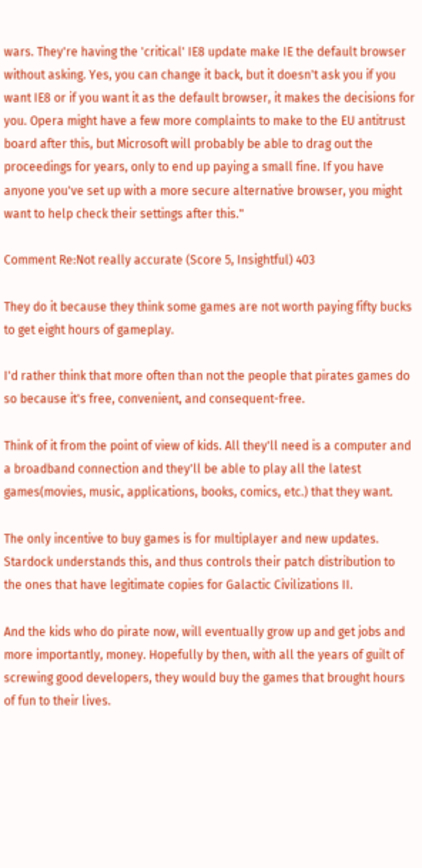wars. They're having the 'critical' IE8 update make IE the default browser without asking. Yes, you can change it back, but it doesn't ask you if you want IE8 or if you want it as the default browser, it makes the decisions for you. Opera might have a few more complaints to make to the EU antitrust board after this, but Microsoft will probably be able to drag out the proceedings for years, only to end up paying a small fine. If you have anyone you've set up with a more secure alternative browser, you might want to help check their settings after this."

Comment Re:Not really accurate (Score 5, Insightful) 403

They do it because they think some games are not worth paying fifty bucks to get eight hours of gameplay.

I'd rather think that more often than not the people that pirates games do so because it's free, convenient, and consequent-free.

Think of it from the point of view of kids. All they'll need is a computer and a broadband connection and they'll be able to play all the latest games(movies, music, applications, books, comics, etc.) that they want.

The only incentive to buy games is for multiplayer and new updates. Stardock understands this, and thus controls their patch distribution to the ones that have legitimate copies for Galactic Civilizations II.

And the kids who do pirate now, will eventually grow up and get jobs and more importantly, money. Hopefully by then, with all the years of guilt of screwing good developers, they would buy the games that brought hours of fun to their lives.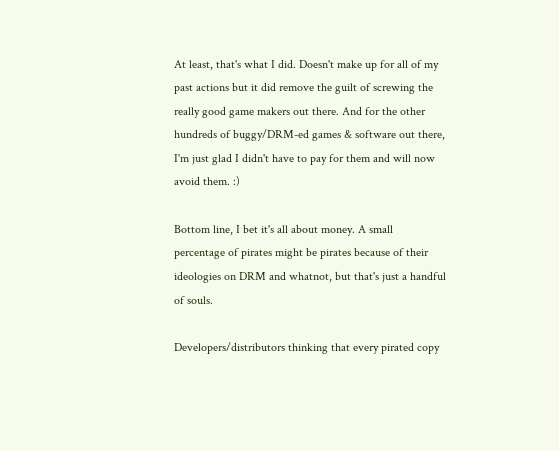At least, that's what I did. Doesn't make up for all of my past actions but it did remove the guilt of screwing the really good game makers out there. And for the other hundreds of buggy/DRM-ed games & software out there, I'm just glad I didn't have to pay for them and will now avoid them. :)

Bottom line, I bet it's all about money. A small percentage of pirates might be pirates because of their ideologies on DRM and whatnot, but that's just a handful of souls.

Developers/distributors thinking that every pirated copy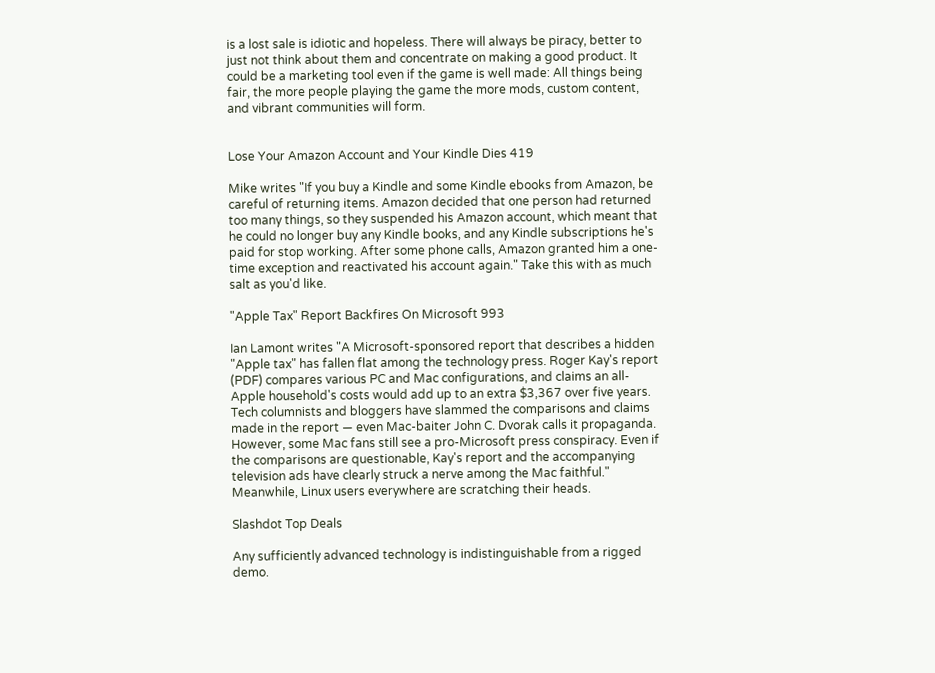is a lost sale is idiotic and hopeless. There will always be piracy, better to just not think about them and concentrate on making a good product. It could be a marketing tool even if the game is well made: All things being fair, the more people playing the game the more mods, custom content, and vibrant communities will form.


Lose Your Amazon Account and Your Kindle Dies 419

Mike writes "If you buy a Kindle and some Kindle ebooks from Amazon, be careful of returning items. Amazon decided that one person had returned too many things, so they suspended his Amazon account, which meant that he could no longer buy any Kindle books, and any Kindle subscriptions he's paid for stop working. After some phone calls, Amazon granted him a one-time exception and reactivated his account again." Take this with as much salt as you'd like.

"Apple Tax" Report Backfires On Microsoft 993

Ian Lamont writes "A Microsoft-sponsored report that describes a hidden "Apple tax" has fallen flat among the technology press. Roger Kay's report (PDF) compares various PC and Mac configurations, and claims an all-Apple household's costs would add up to an extra $3,367 over five years. Tech columnists and bloggers have slammed the comparisons and claims made in the report — even Mac-baiter John C. Dvorak calls it propaganda. However, some Mac fans still see a pro-Microsoft press conspiracy. Even if the comparisons are questionable, Kay's report and the accompanying television ads have clearly struck a nerve among the Mac faithful." Meanwhile, Linux users everywhere are scratching their heads.

Slashdot Top Deals

Any sufficiently advanced technology is indistinguishable from a rigged demo.